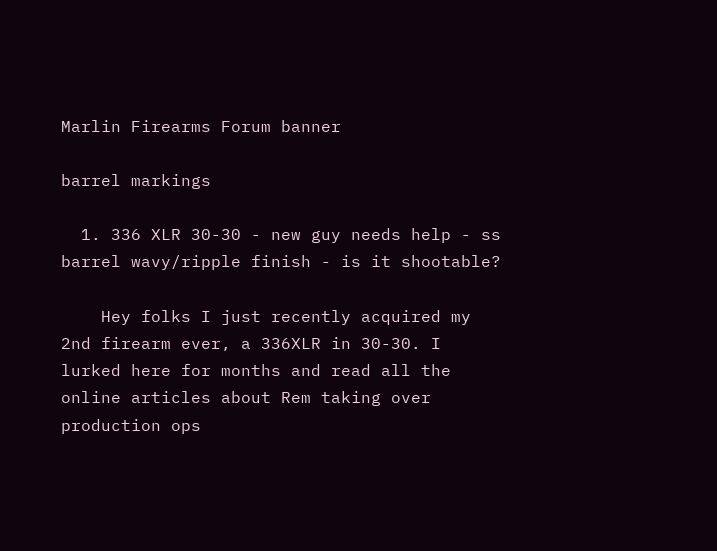Marlin Firearms Forum banner

barrel markings

  1. 336 XLR 30-30 - new guy needs help - ss barrel wavy/ripple finish - is it shootable?

    Hey folks I just recently acquired my 2nd firearm ever, a 336XLR in 30-30. I lurked here for months and read all the online articles about Rem taking over production ops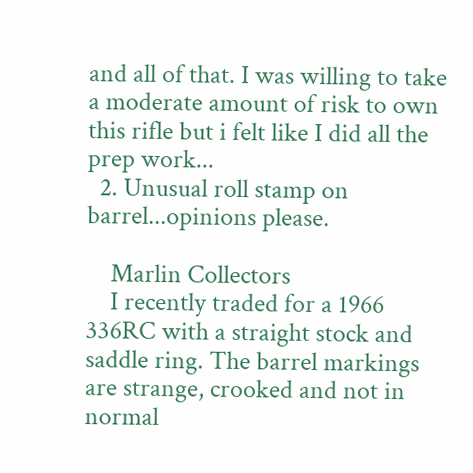and all of that. I was willing to take a moderate amount of risk to own this rifle but i felt like I did all the prep work...
  2. Unusual roll stamp on barrel...opinions please.

    Marlin Collectors
    I recently traded for a 1966 336RC with a straight stock and saddle ring. The barrel markings are strange, crooked and not in normal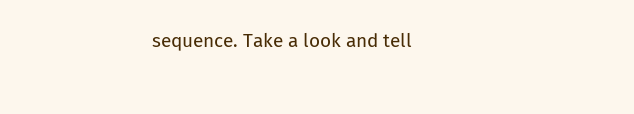sequence. Take a look and tell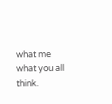what me what you all think.